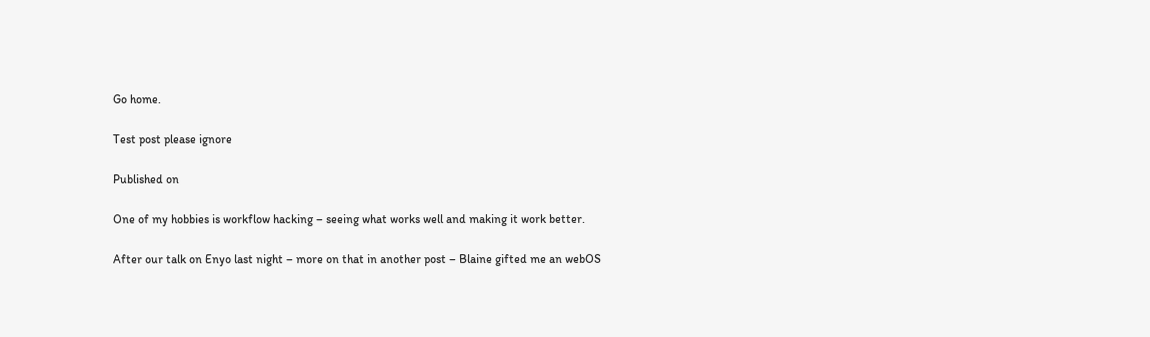Go home.

Test post please ignore

Published on

One of my hobbies is workflow hacking – seeing what works well and making it work better.

After our talk on Enyo last night – more on that in another post – Blaine gifted me an webOS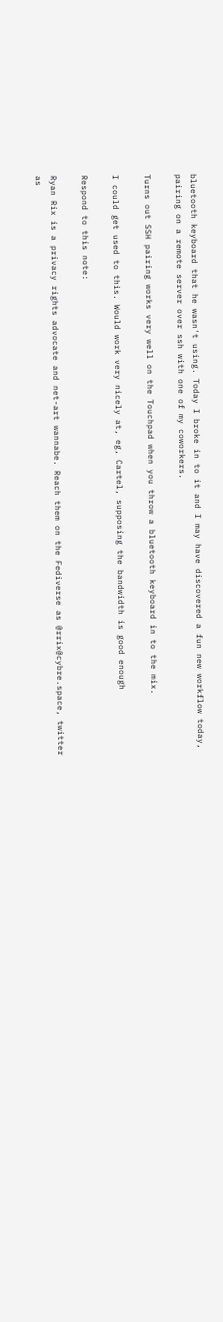bluetooth keyboard that he wasn't using. Today I broke in to it and I may have discovered a fun new workflow today, pairing on a remote server over ssh with one of my coworkers.

Turns out SSH pairing works very well on the Touchpad when you throw a bluetooth keyboard in to the mix.

I could get used to this. Would work very nicely at, eg, Cartel, supposing the bandwidth is good enough

Respond to this note:

Ryan Rix is a privacy rights advocate and net-art wannabe. Reach them on the Fediverse as @rrix@cybre.space, twitter as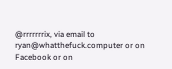@rrrrrrrix, via email to ryan@whatthefuck.computer or on Facebook or on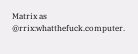Matrix as @rrix:whatthefuck.computer.